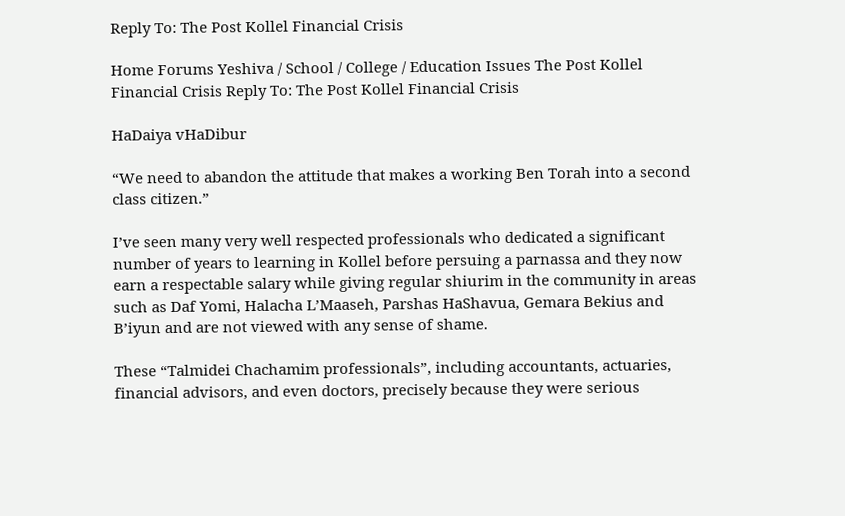Reply To: The Post Kollel Financial Crisis

Home Forums Yeshiva / School / College / Education Issues The Post Kollel Financial Crisis Reply To: The Post Kollel Financial Crisis

HaDaiya vHaDibur

“We need to abandon the attitude that makes a working Ben Torah into a second class citizen.”

I’ve seen many very well respected professionals who dedicated a significant number of years to learning in Kollel before persuing a parnassa and they now earn a respectable salary while giving regular shiurim in the community in areas such as Daf Yomi, Halacha L’Maaseh, Parshas HaShavua, Gemara Bekius and B’iyun and are not viewed with any sense of shame.

These “Talmidei Chachamim professionals”, including accountants, actuaries, financial advisors, and even doctors, precisely because they were serious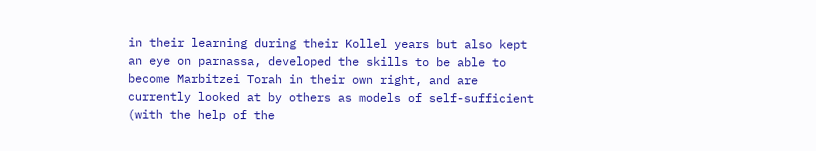in their learning during their Kollel years but also kept an eye on parnassa, developed the skills to be able to become Marbitzei Torah in their own right, and are currently looked at by others as models of self-sufficient (with the help of the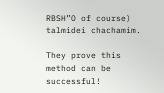RBSH”O of course) talmidei chachamim.

They prove this method can be successful!